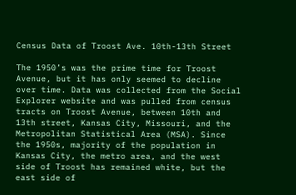Census Data of Troost Ave. 10th-13th Street

The 1950’s was the prime time for Troost Avenue, but it has only seemed to decline over time. Data was collected from the Social Explorer website and was pulled from census tracts on Troost Avenue, between 10th and 13th street, Kansas City, Missouri, and the Metropolitan Statistical Area (MSA). Since the 1950s, majority of the population in Kansas City, the metro area, and the west side of Troost has remained white, but the east side of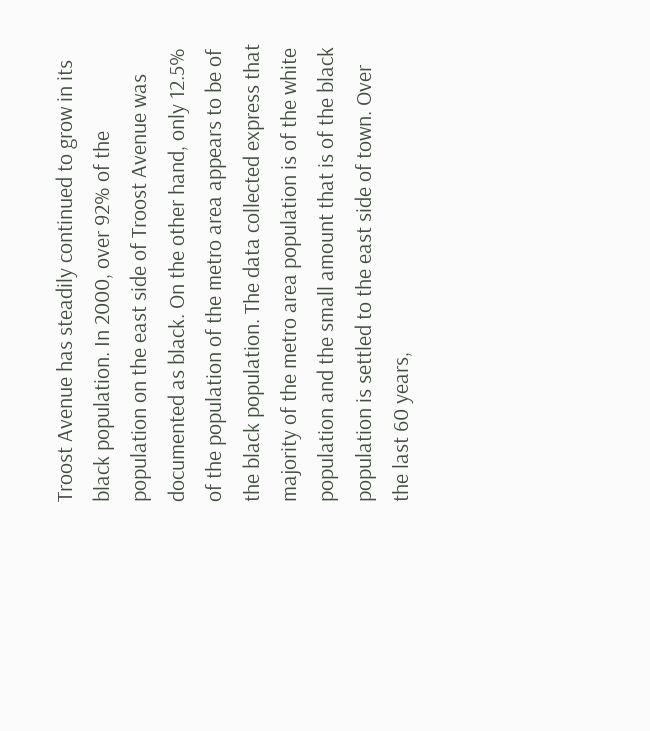Troost Avenue has steadily continued to grow in its black population. In 2000, over 92% of the population on the east side of Troost Avenue was documented as black. On the other hand, only 12.5% of the population of the metro area appears to be of the black population. The data collected express that majority of the metro area population is of the white population and the small amount that is of the black population is settled to the east side of town. Over the last 60 years,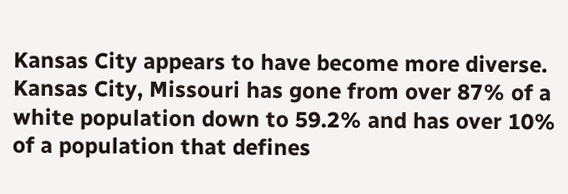Kansas City appears to have become more diverse. Kansas City, Missouri has gone from over 87% of a white population down to 59.2% and has over 10% of a population that defines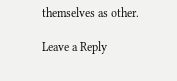themselves as other.

Leave a Reply